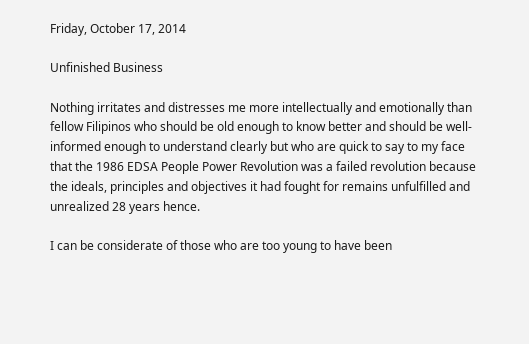Friday, October 17, 2014

Unfinished Business

Nothing irritates and distresses me more intellectually and emotionally than fellow Filipinos who should be old enough to know better and should be well-informed enough to understand clearly but who are quick to say to my face that the 1986 EDSA People Power Revolution was a failed revolution because the ideals, principles and objectives it had fought for remains unfulfilled and unrealized 28 years hence.

I can be considerate of those who are too young to have been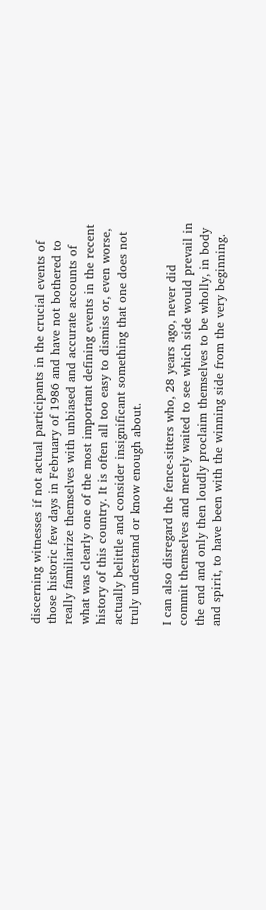discerning witnesses if not actual participants in the crucial events of those historic few days in February of 1986 and have not bothered to really familiarize themselves with unbiased and accurate accounts of what was clearly one of the most important defining events in the recent history of this country. It is often all too easy to dismiss or, even worse, actually belittle and consider insignificant something that one does not truly understand or know enough about.

I can also disregard the fence-sitters who, 28 years ago, never did commit themselves and merely waited to see which side would prevail in the end and only then loudly proclaim themselves to be wholly, in body and spirit, to have been with the winning side from the very beginning.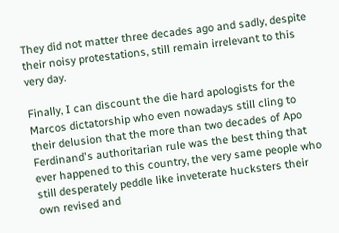They did not matter three decades ago and sadly, despite their noisy protestations, still remain irrelevant to this very day.

Finally, I can discount the die hard apologists for the Marcos dictatorship who even nowadays still cling to their delusion that the more than two decades of Apo Ferdinand's authoritarian rule was the best thing that ever happened to this country, the very same people who still desperately peddle like inveterate hucksters their own revised and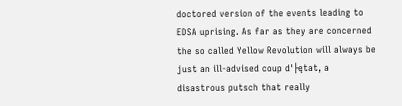doctored version of the events leading to EDSA uprising. As far as they are concerned the so called Yellow Revolution will always be just an ill-advised coup d'├ętat, a disastrous putsch that really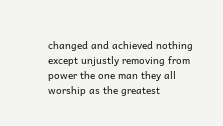changed and achieved nothing except unjustly removing from power the one man they all worship as the greatest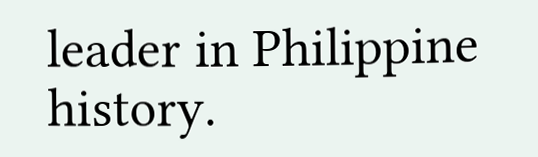leader in Philippine history.